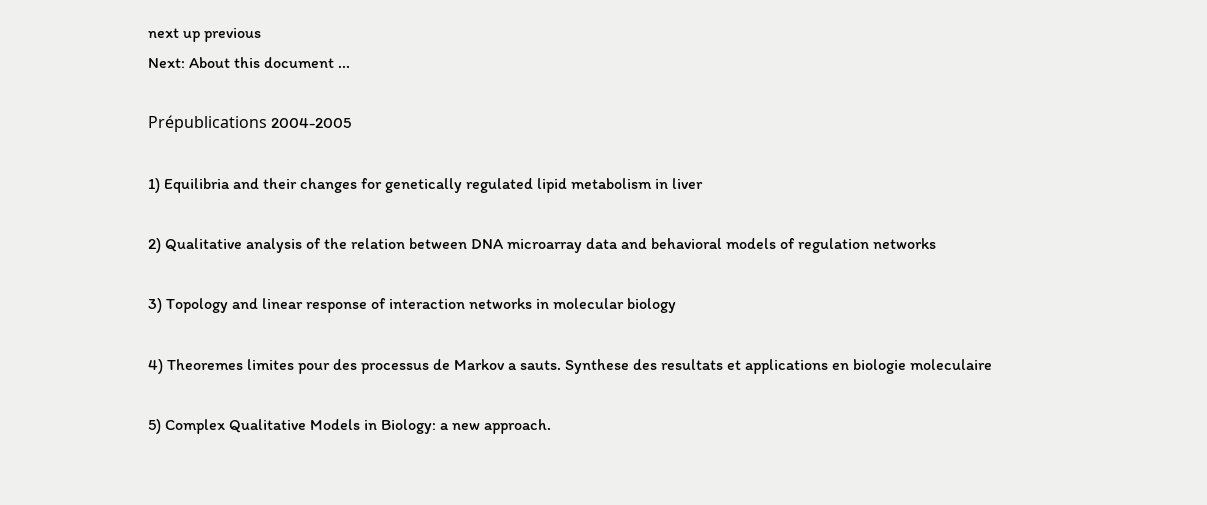next up previous
Next: About this document ...

Prépublications 2004-2005

1) Equilibria and their changes for genetically regulated lipid metabolism in liver

2) Qualitative analysis of the relation between DNA microarray data and behavioral models of regulation networks

3) Topology and linear response of interaction networks in molecular biology

4) Theoremes limites pour des processus de Markov a sauts. Synthese des resultats et applications en biologie moleculaire

5) Complex Qualitative Models in Biology: a new approach.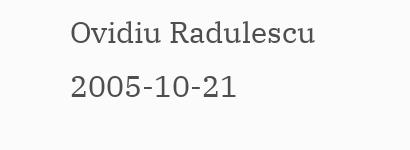Ovidiu Radulescu 2005-10-21